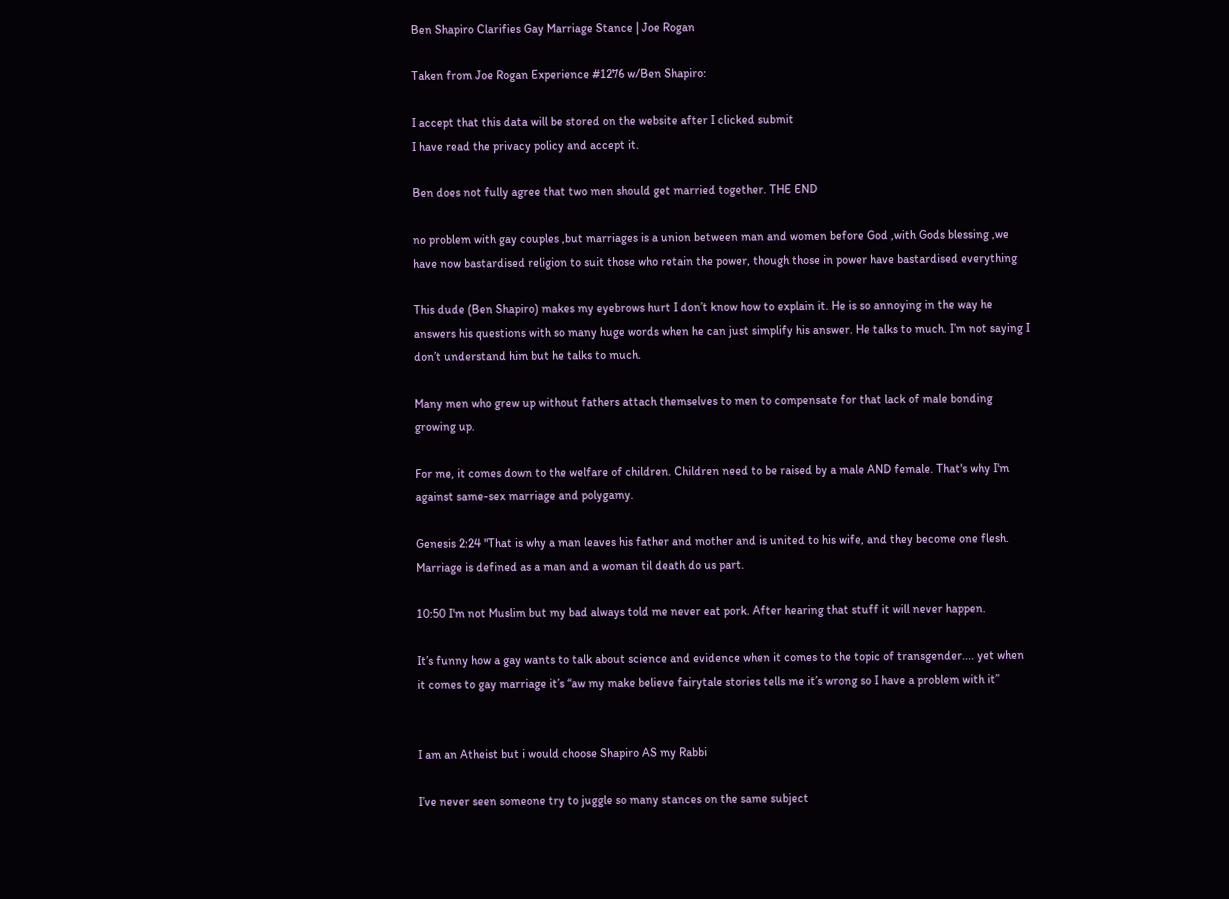Ben Shapiro Clarifies Gay Marriage Stance | Joe Rogan

Taken from Joe Rogan Experience #1276 w/Ben Shapiro:

I accept that this data will be stored on the website after I clicked submit
I have read the privacy policy and accept it.

Ben does not fully agree that two men should get married together. THE END

no problem with gay couples ,but marriages is a union between man and women before God ,with Gods blessing ,we have now bastardised religion to suit those who retain the power, though those in power have bastardised everything

This dude (Ben Shapiro) makes my eyebrows hurt I don’t know how to explain it. He is so annoying in the way he answers his questions with so many huge words when he can just simplify his answer. He talks to much. I’m not saying I don’t understand him but he talks to much.

Many men who grew up without fathers attach themselves to men to compensate for that lack of male bonding growing up.

For me, it comes down to the welfare of children. Children need to be raised by a male AND female. That's why I'm against same-sex marriage and polygamy.

Genesis 2:24 "That is why a man leaves his father and mother and is united to his wife, and they become one flesh. Marriage is defined as a man and a woman til death do us part.

10:50 I'm not Muslim but my bad always told me never eat pork. After hearing that stuff it will never happen.

It’s funny how a gay wants to talk about science and evidence when it comes to the topic of transgender.... yet when it comes to gay marriage it’s “aw my make believe fairytale stories tells me it’s wrong so I have a problem with it”


I am an Atheist but i would choose Shapiro AS my Rabbi

I’ve never seen someone try to juggle so many stances on the same subject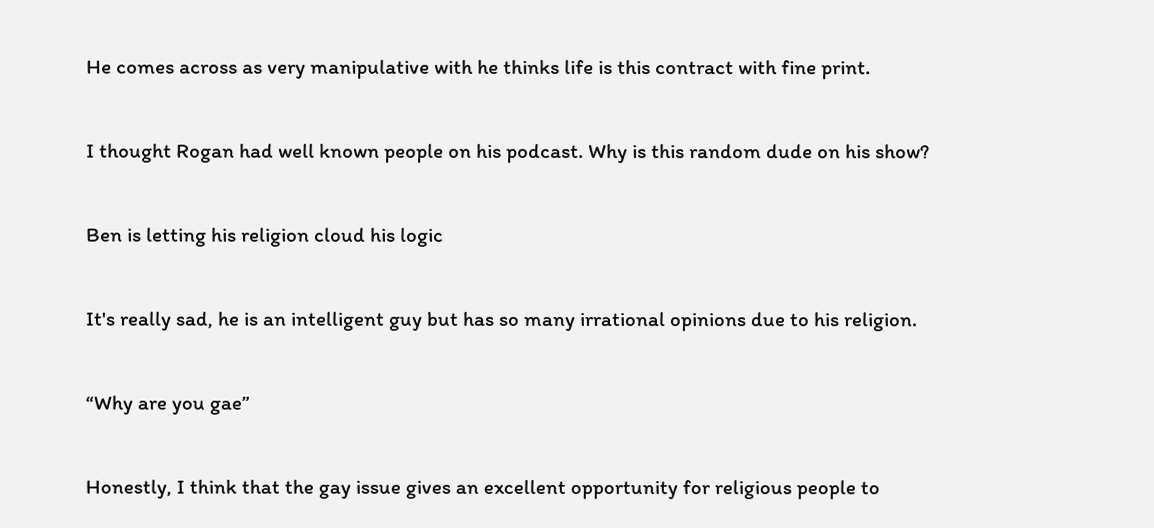He comes across as very manipulative with he thinks life is this contract with fine print.

I thought Rogan had well known people on his podcast. Why is this random dude on his show?

Ben is letting his religion cloud his logic

It's really sad, he is an intelligent guy but has so many irrational opinions due to his religion.

“Why are you gae”

Honestly, I think that the gay issue gives an excellent opportunity for religious people to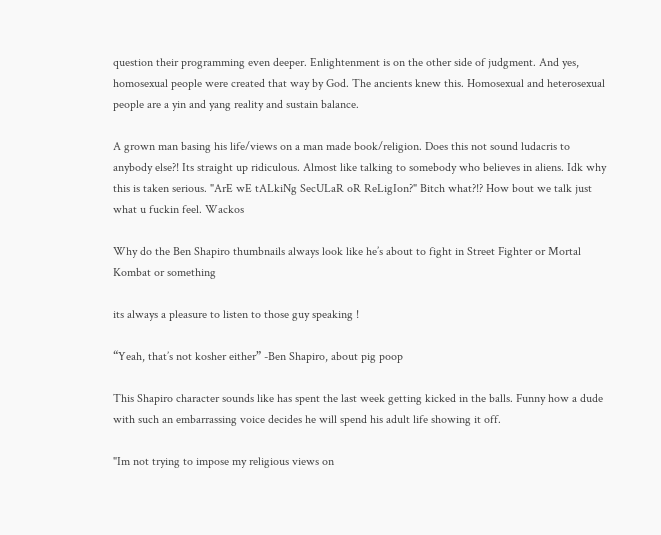question their programming even deeper. Enlightenment is on the other side of judgment. And yes, homosexual people were created that way by God. The ancients knew this. Homosexual and heterosexual people are a yin and yang reality and sustain balance.

A grown man basing his life/views on a man made book/religion. Does this not sound ludacris to anybody else?! Its straight up ridiculous. Almost like talking to somebody who believes in aliens. Idk why this is taken serious. "ArE wE tALkiNg SecULaR oR ReLigIon?" Bitch what?!? How bout we talk just what u fuckin feel. Wackos

Why do the Ben Shapiro thumbnails always look like he’s about to fight in Street Fighter or Mortal Kombat or something

its always a pleasure to listen to those guy speaking !

“Yeah, that’s not kosher either” -Ben Shapiro, about pig poop

This Shapiro character sounds like has spent the last week getting kicked in the balls. Funny how a dude with such an embarrassing voice decides he will spend his adult life showing it off.

"Im not trying to impose my religious views on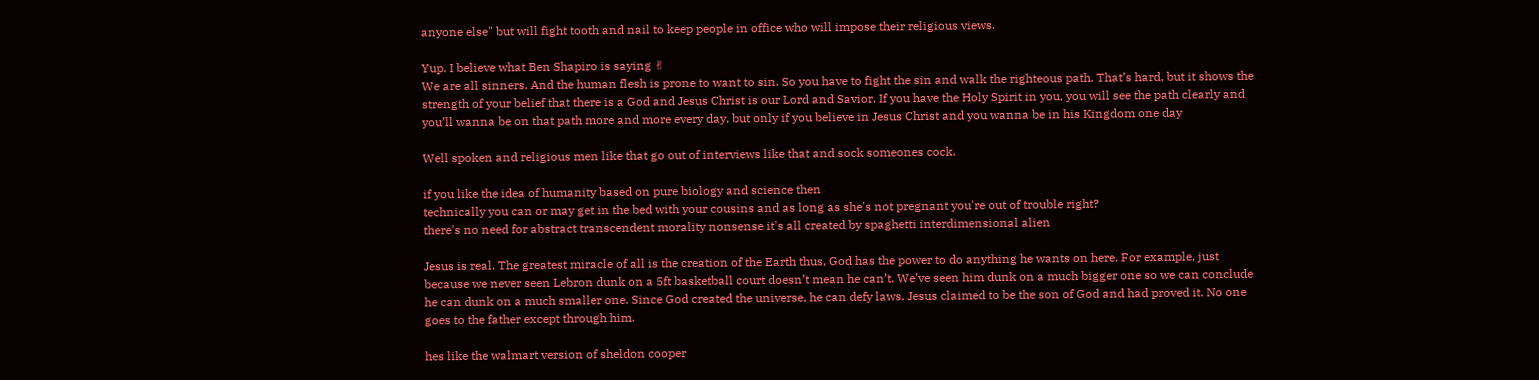anyone else" but will fight tooth and nail to keep people in office who will impose their religious views.

Yup. I believe what Ben Shapiro is saying ✌
We are all sinners. And the human flesh is prone to want to sin. So you have to fight the sin and walk the righteous path. That’s hard, but it shows the strength of your belief that there is a God and Jesus Christ is our Lord and Savior. If you have the Holy Spirit in you, you will see the path clearly and you’ll wanna be on that path more and more every day, but only if you believe in Jesus Christ and you wanna be in his Kingdom one day

Well spoken and religious men like that go out of interviews like that and sock someones cock.

if you like the idea of humanity based on pure biology and science then
technically you can or may get in the bed with your cousins and as long as she's not pregnant you're out of trouble right?
there's no need for abstract transcendent morality nonsense it's all created by spaghetti interdimensional alien

Jesus is real. The greatest miracle of all is the creation of the Earth thus, God has the power to do anything he wants on here. For example, just because we never seen Lebron dunk on a 5ft basketball court doesn’t mean he can’t. We’ve seen him dunk on a much bigger one so we can conclude he can dunk on a much smaller one. Since God created the universe, he can defy laws. Jesus claimed to be the son of God and had proved it. No one goes to the father except through him.

hes like the walmart version of sheldon cooper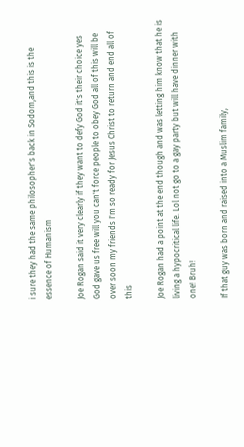i sure they had the same philosopher's back in Sodom,and this is the essence of Humanism

Joe Rogan said it very clearly if they want to defy God it's their choice yes God gave us free will you can't force people to obey God all of this will be over soon my friends I'm so ready for Jesus Christ to return and end all of this

Joe Rogan had a point at the end though and was letting him know that he is living a hypocritical life. Lol not go to a gay party but will have dinner with one! Bruh!

If that guy was born and raised into a Muslim family,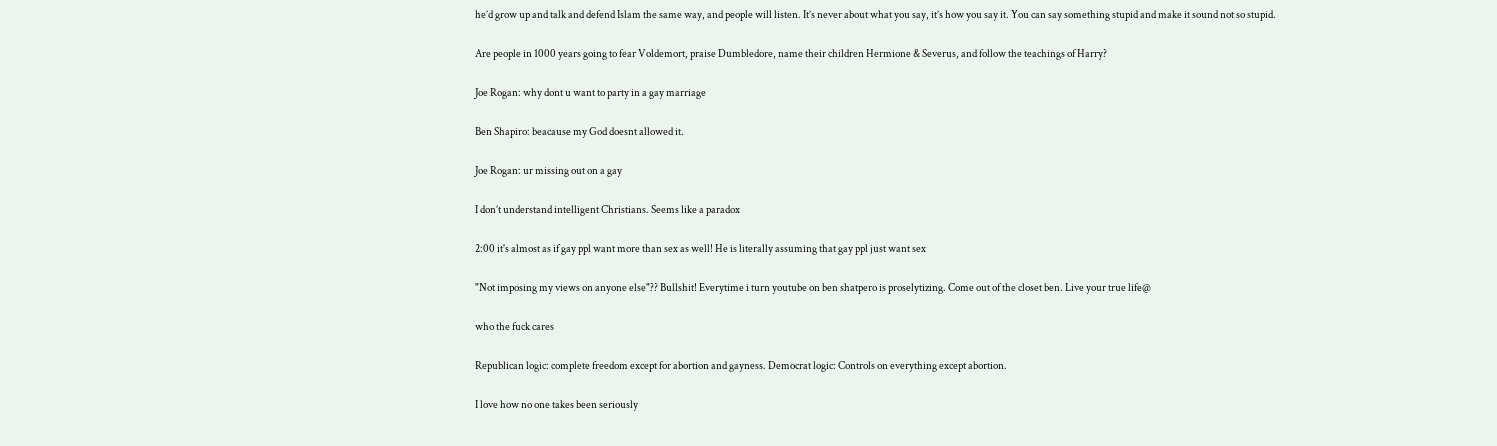he’d grow up and talk and defend Islam the same way, and people will listen. It’s never about what you say, it’s how you say it. You can say something stupid and make it sound not so stupid.

Are people in 1000 years going to fear Voldemort, praise Dumbledore, name their children Hermione & Severus, and follow the teachings of Harry?

Joe Rogan: why dont u want to party in a gay marriage

Ben Shapiro: beacause my God doesnt allowed it.

Joe Rogan: ur missing out on a gay

I don’t understand intelligent Christians. Seems like a paradox

2:00 it's almost as if gay ppl want more than sex as well! He is literally assuming that gay ppl just want sex

"Not imposing my views on anyone else"?? Bullshit! Everytime i turn youtube on ben shatpero is proselytizing. Come out of the closet ben. Live your true life@

who the fuck cares

Republican logic: complete freedom except for abortion and gayness. Democrat logic: Controls on everything except abortion.

I love how no one takes been seriously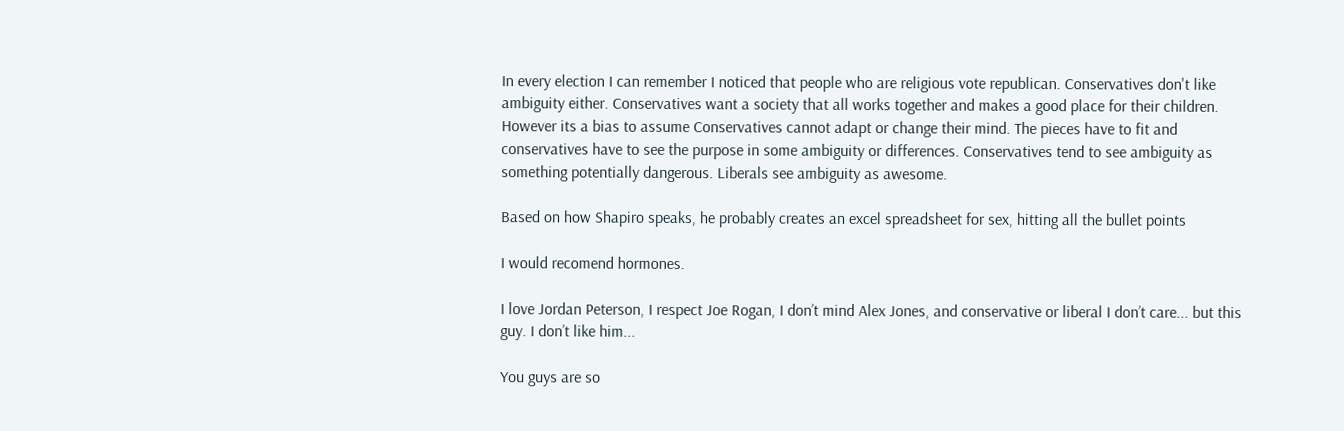In every election I can remember I noticed that people who are religious vote republican. Conservatives don't like ambiguity either. Conservatives want a society that all works together and makes a good place for their children. However its a bias to assume Conservatives cannot adapt or change their mind. The pieces have to fit and conservatives have to see the purpose in some ambiguity or differences. Conservatives tend to see ambiguity as something potentially dangerous. Liberals see ambiguity as awesome.

Based on how Shapiro speaks, he probably creates an excel spreadsheet for sex, hitting all the bullet points

I would recomend hormones.

I love Jordan Peterson, I respect Joe Rogan, I don’t mind Alex Jones, and conservative or liberal I don’t care... but this guy. I don’t like him...

You guys are so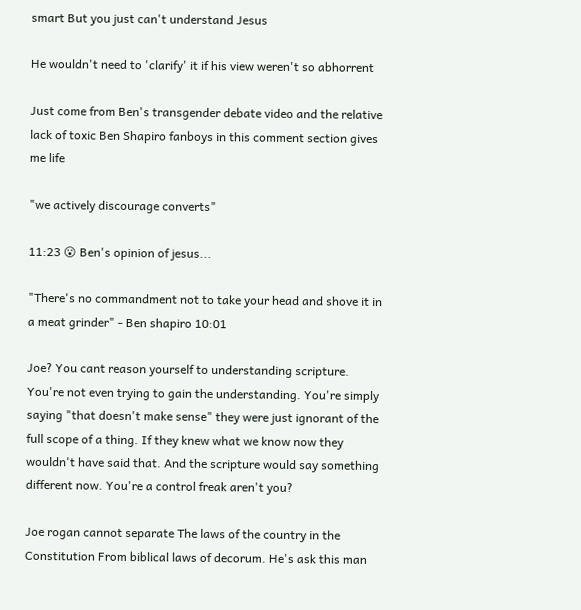smart But you just can't understand Jesus

He wouldn't need to 'clarify' it if his view weren't so abhorrent

Just come from Ben's transgender debate video and the relative lack of toxic Ben Shapiro fanboys in this comment section gives me life

"we actively discourage converts"

11:23 😮 Ben's opinion of jesus...

"There's no commandment not to take your head and shove it in a meat grinder" - Ben shapiro 10:01

Joe? You cant reason yourself to understanding scripture. You're not even trying to gain the understanding. You're simply saying "that doesn't make sense" they were just ignorant of the full scope of a thing. If they knew what we know now they wouldn't have said that. And the scripture would say something different now. You're a control freak aren't you?

Joe rogan cannot separate The laws of the country in the Constitution From biblical laws of decorum. He's ask this man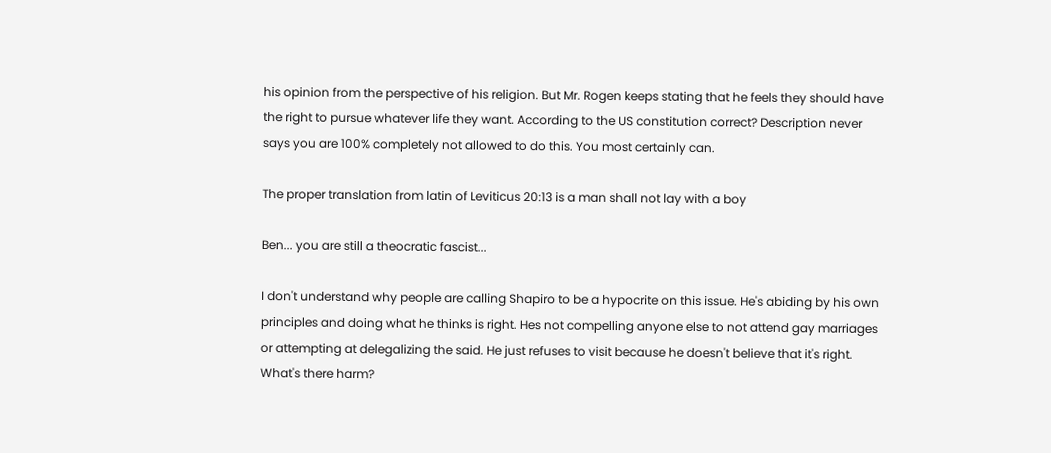his opinion from the perspective of his religion. But Mr. Rogen keeps stating that he feels they should have the right to pursue whatever life they want. According to the US constitution correct? Description never says you are 100% completely not allowed to do this. You most certainly can.

The proper translation from latin of Leviticus 20:13 is a man shall not lay with a boy

Ben... you are still a theocratic fascist...

I don't understand why people are calling Shapiro to be a hypocrite on this issue. He's abiding by his own principles and doing what he thinks is right. Hes not compelling anyone else to not attend gay marriages or attempting at delegalizing the said. He just refuses to visit because he doesn't believe that it's right. What's there harm?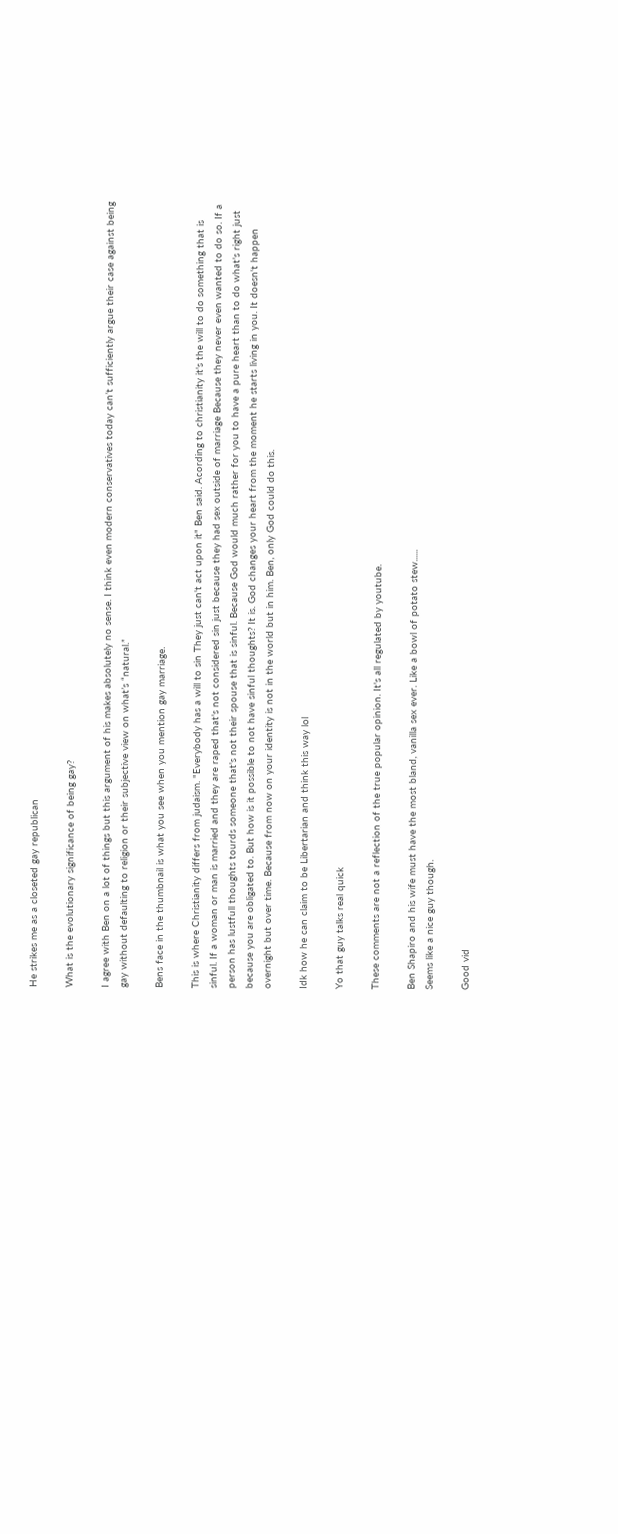He strikes me as a closeted gay republican

What is the evolutionary significance of being gay?

I agree with Ben on a lot of things but this argument of his makes absolutely no sense. I think even modern conservatives today can’t sufficiently argue their case against being gay without defaulting to religion or their subjective view on what’s “natural.”

Bens face in the thumbnail is what you see when you mention gay marriage.

This is where Christianity differs from judaism. "Everybody has a will to sin They just can't act upon it" Ben said. Acording to christianity it's the will to do something that is sinful. If a woman or man is married and they are raped that's not considered sin just because they had sex outside of marriage Because they never even wanted to do so. If a person has lustfull thoughts tourds someone that's not their spouse that is sinful. Because God would much rather for you to have a pure heart than to do what's right just because you are obligated to. But how is it possible to not have sinful thoughts? It is. God changes your heart from the moment he starts living in you. It doesn't happen overnight but over time. Because from now on your identity is not in the world but in him. Ben, only God could do this.

Idk how he can claim to be Libertarian and think this way lol

Yo that guy talks real quick

These comments are not a reflection of the true popular opinion. It's all regulated by youtube.

Ben Shapiro and his wife must have the most bland, vanilla sex ever. Like a bowl of potato stew......
Seems like a nice guy though.

Good vid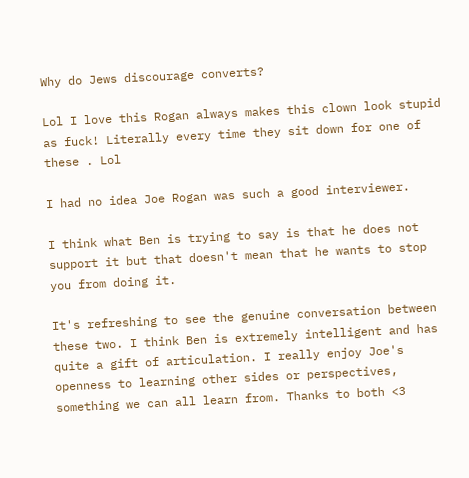Why do Jews discourage converts?

Lol I love this Rogan always makes this clown look stupid as fuck! Literally every time they sit down for one of these . Lol

I had no idea Joe Rogan was such a good interviewer.

I think what Ben is trying to say is that he does not support it but that doesn't mean that he wants to stop you from doing it.

It's refreshing to see the genuine conversation between these two. I think Ben is extremely intelligent and has quite a gift of articulation. I really enjoy Joe's openness to learning other sides or perspectives, something we can all learn from. Thanks to both <3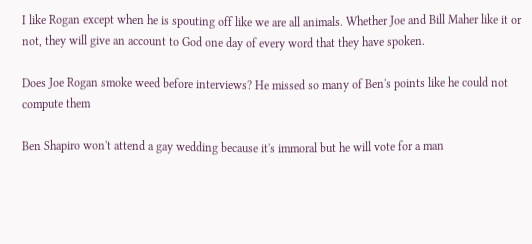I like Rogan except when he is spouting off like we are all animals. Whether Joe and Bill Maher like it or not, they will give an account to God one day of every word that they have spoken.

Does Joe Rogan smoke weed before interviews? He missed so many of Ben's points like he could not compute them

Ben Shapiro won't attend a gay wedding because it's immoral but he will vote for a man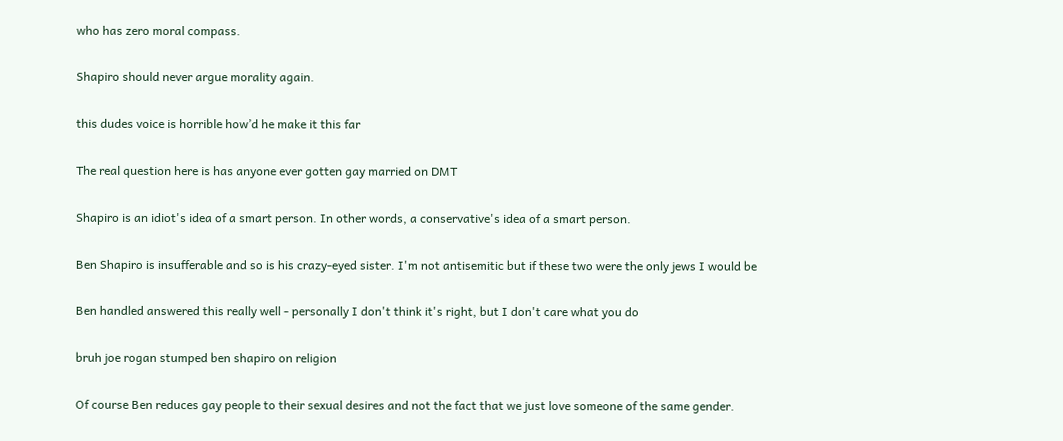who has zero moral compass.

Shapiro should never argue morality again.

this dudes voice is horrible how’d he make it this far

The real question here is has anyone ever gotten gay married on DMT

Shapiro is an idiot's idea of a smart person. In other words, a conservative's idea of a smart person.

Ben Shapiro is insufferable and so is his crazy-eyed sister. I'm not antisemitic but if these two were the only jews I would be

Ben handled answered this really well - personally I don't think it's right, but I don't care what you do

bruh joe rogan stumped ben shapiro on religion

Of course Ben reduces gay people to their sexual desires and not the fact that we just love someone of the same gender.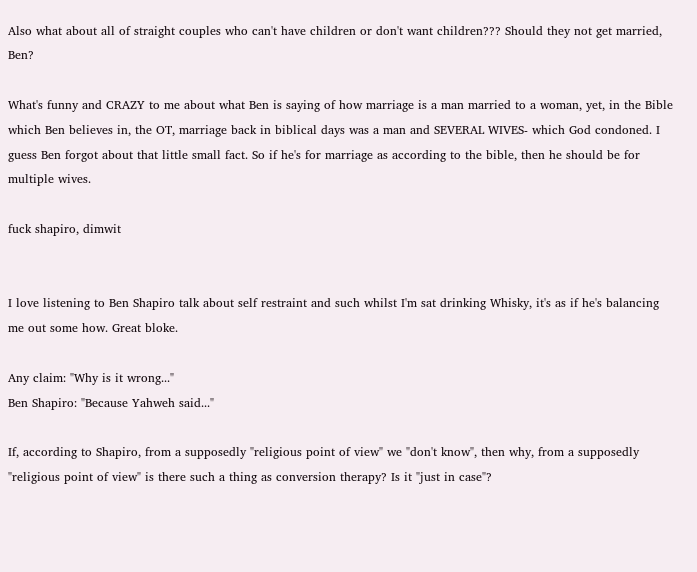Also what about all of straight couples who can't have children or don't want children??? Should they not get married, Ben?

What's funny and CRAZY to me about what Ben is saying of how marriage is a man married to a woman, yet, in the Bible which Ben believes in, the OT, marriage back in biblical days was a man and SEVERAL WIVES- which God condoned. I guess Ben forgot about that little small fact. So if he's for marriage as according to the bible, then he should be for multiple wives.

fuck shapiro, dimwit


I love listening to Ben Shapiro talk about self restraint and such whilst I'm sat drinking Whisky, it's as if he's balancing me out some how. Great bloke.

Any claim: "Why is it wrong..."
Ben Shapiro: "Because Yahweh said..."

If, according to Shapiro, from a supposedly "religious point of view" we "don't know", then why, from a supposedly "religious point of view" is there such a thing as conversion therapy? Is it "just in case"?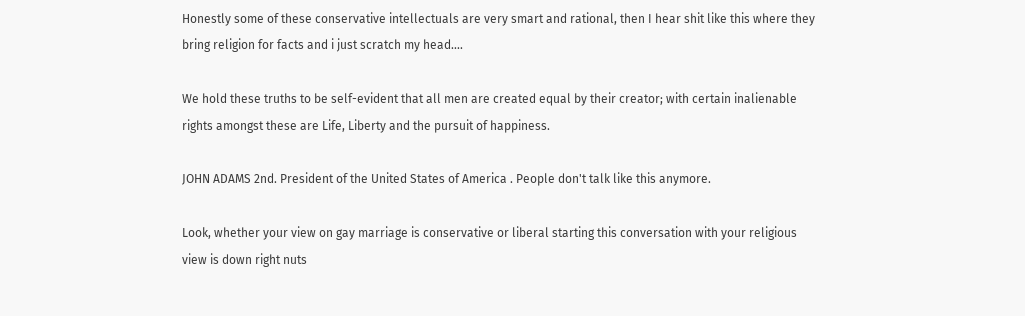Honestly some of these conservative intellectuals are very smart and rational, then I hear shit like this where they bring religion for facts and i just scratch my head....

We hold these truths to be self-evident that all men are created equal by their creator; with certain inalienable rights amongst these are Life, Liberty and the pursuit of happiness.

JOHN ADAMS 2nd. President of the United States of America . People don't talk like this anymore.

Look, whether your view on gay marriage is conservative or liberal starting this conversation with your religious view is down right nuts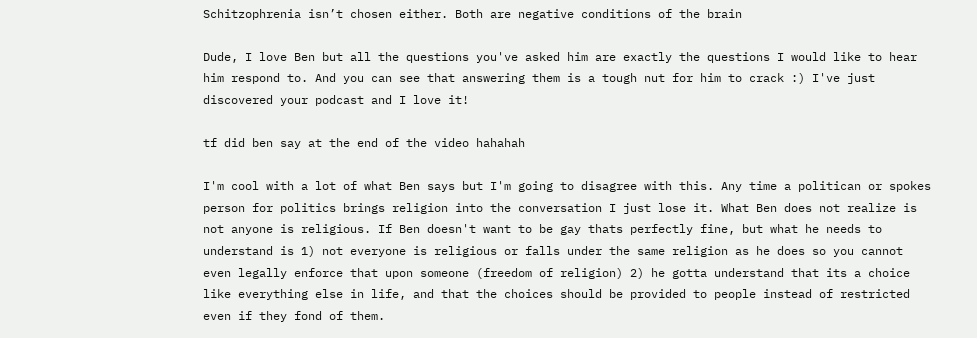Schitzophrenia isn’t chosen either. Both are negative conditions of the brain

Dude, I love Ben but all the questions you've asked him are exactly the questions I would like to hear him respond to. And you can see that answering them is a tough nut for him to crack :) I've just discovered your podcast and I love it!

tf did ben say at the end of the video hahahah

I'm cool with a lot of what Ben says but I'm going to disagree with this. Any time a politican or spokes person for politics brings religion into the conversation I just lose it. What Ben does not realize is not anyone is religious. If Ben doesn't want to be gay thats perfectly fine, but what he needs to understand is 1) not everyone is religious or falls under the same religion as he does so you cannot even legally enforce that upon someone (freedom of religion) 2) he gotta understand that its a choice like everything else in life, and that the choices should be provided to people instead of restricted even if they fond of them.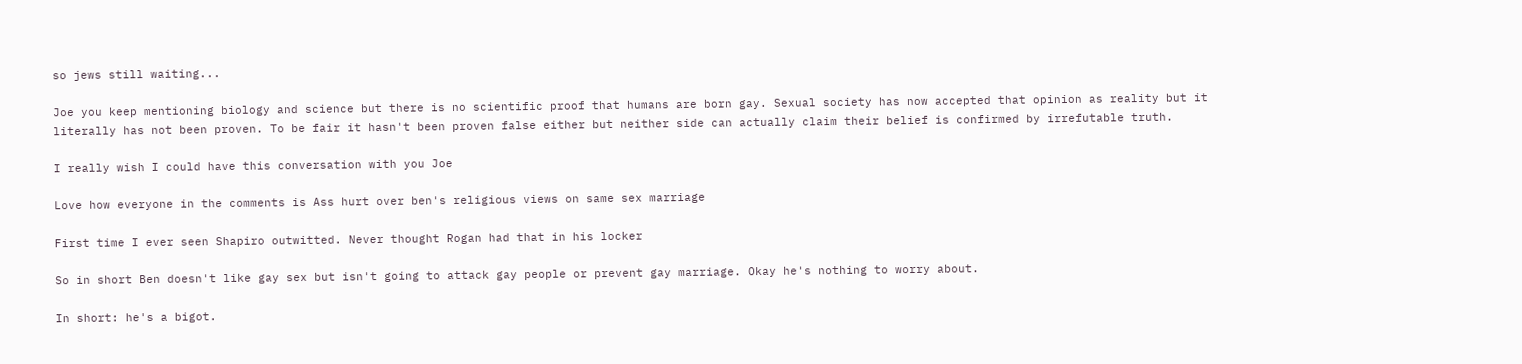so jews still waiting...

Joe you keep mentioning biology and science but there is no scientific proof that humans are born gay. Sexual society has now accepted that opinion as reality but it literally has not been proven. To be fair it hasn't been proven false either but neither side can actually claim their belief is confirmed by irrefutable truth.

I really wish I could have this conversation with you Joe

Love how everyone in the comments is Ass hurt over ben's religious views on same sex marriage

First time I ever seen Shapiro outwitted. Never thought Rogan had that in his locker

So in short Ben doesn't like gay sex but isn't going to attack gay people or prevent gay marriage. Okay he's nothing to worry about.

In short: he's a bigot.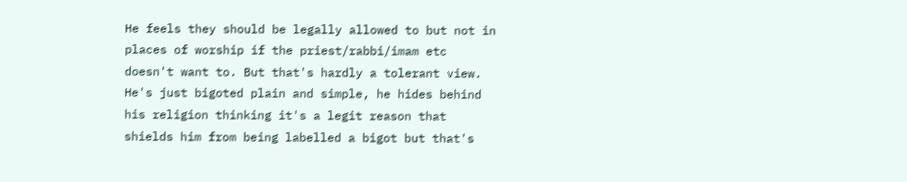He feels they should be legally allowed to but not in places of worship if the priest/rabbi/imam etc doesn't want to. But that's hardly a tolerant view. He's just bigoted plain and simple, he hides behind his religion thinking it's a legit reason that shields him from being labelled a bigot but that's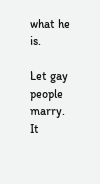what he is.

Let gay people marry. It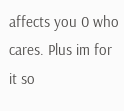affects you 0 who cares. Plus im for it so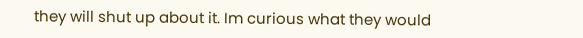they will shut up about it. Im curious what they would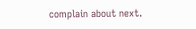complain about next.